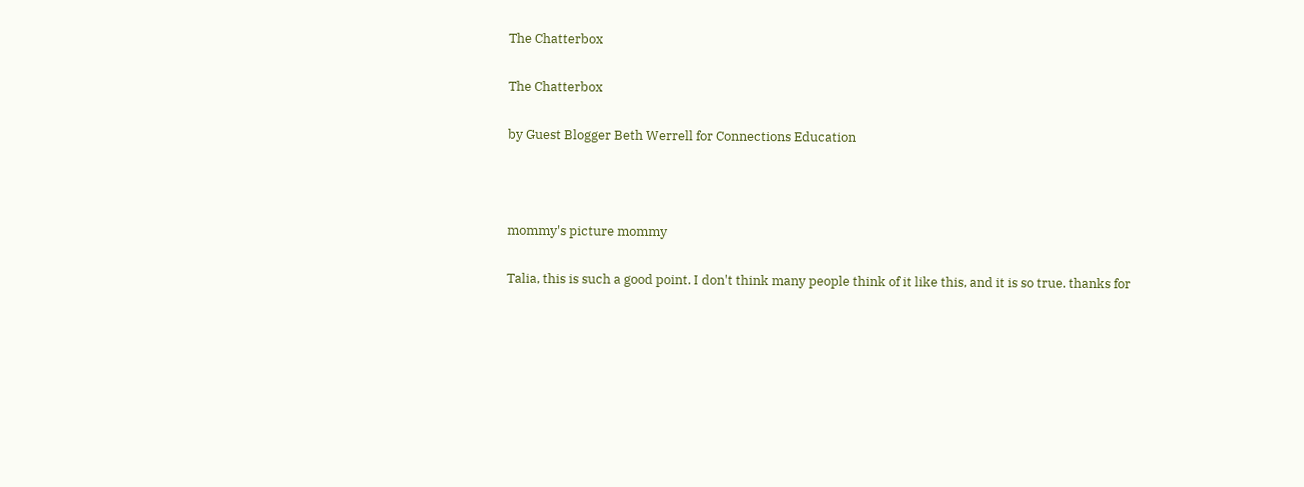The Chatterbox

The Chatterbox

by Guest Blogger Beth Werrell for Connections Education



mommy's picture mommy

Talia, this is such a good point. I don't think many people think of it like this, and it is so true. thanks for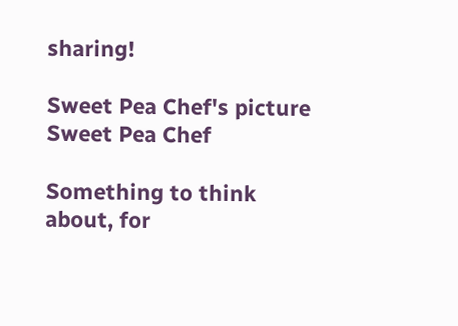sharing!

Sweet Pea Chef's picture Sweet Pea Chef

Something to think about, for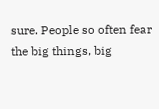sure. People so often fear the big things, big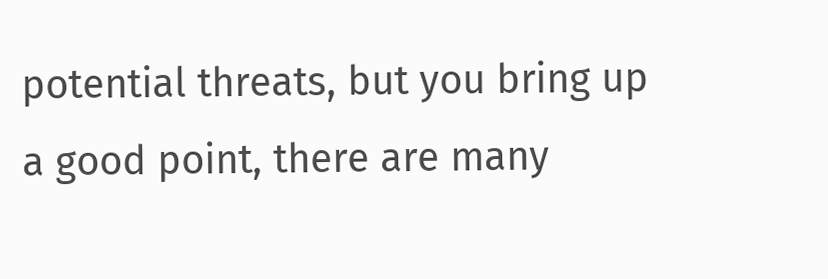potential threats, but you bring up a good point, there are many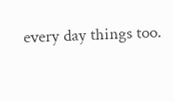every day things too.